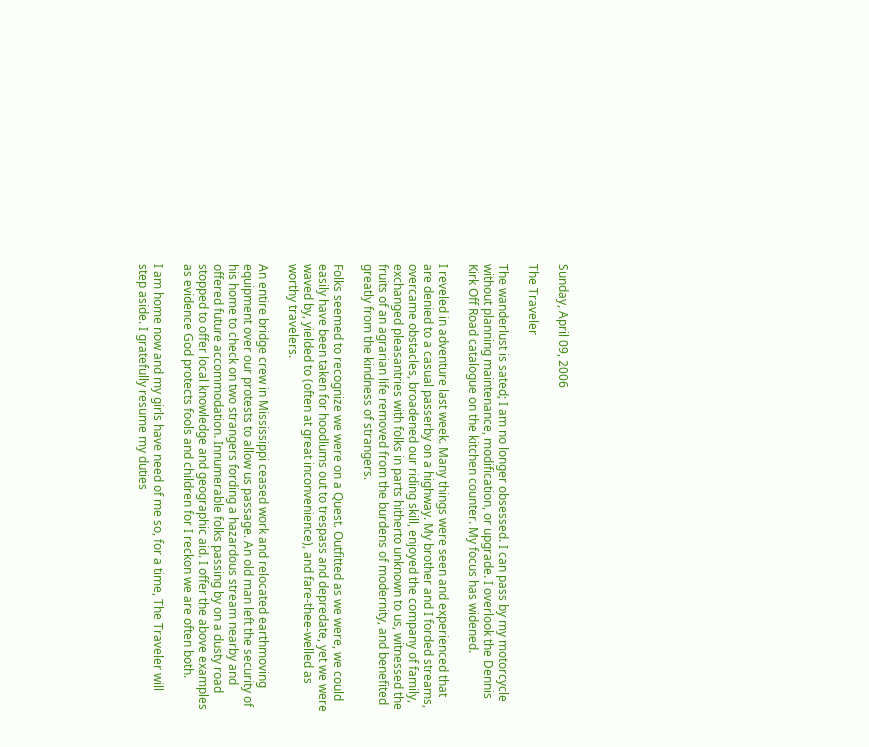Sunday, April 09, 2006

The Traveler

The wanderlust is sated; I am no longer obsessed. I can pass by my motorcycle without planning maintenance, modification, or upgrade. I overlook the Dennis Kirk Off Road catalogue on the kitchen counter. My focus has widened.

I reveled in adventure last week. Many things were seen and experienced that are denied to a casual passerby on a highway. My brother and I forded streams, overcame obstacles, broadened our riding skill, enjoyed the company of family, exchanged pleasantries with folks in parts hitherto unknown to us, witnessed the fruits of an agrarian life removed from the burdens of modernity, and benefited greatly from the kindness of strangers.

Folks seemed to recognize we were on a Quest. Outfitted as we were, we could easily have been taken for hoodlums out to trespass and depredate, yet we were waved by, yielded to (often at great inconvenience), and fare-thee-welled as worthy travelers.

An entire bridge crew in Mississippi ceased work and relocated earthmoving equipment over our protests to allow us passage. An old man left the security of his home to check on two strangers fording a hazardous stream nearby and offered future accommodation. Innumerable folks passing by on a dusty road stopped to offer local knowledge and geographic aid. I offer the above examples as evidence God protects fools and children for I reckon we are often both.

I am home now and my girls have need of me so, for a time, The Traveler will step aside. I gratefully resume my duties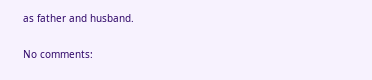as father and husband.

No comments: